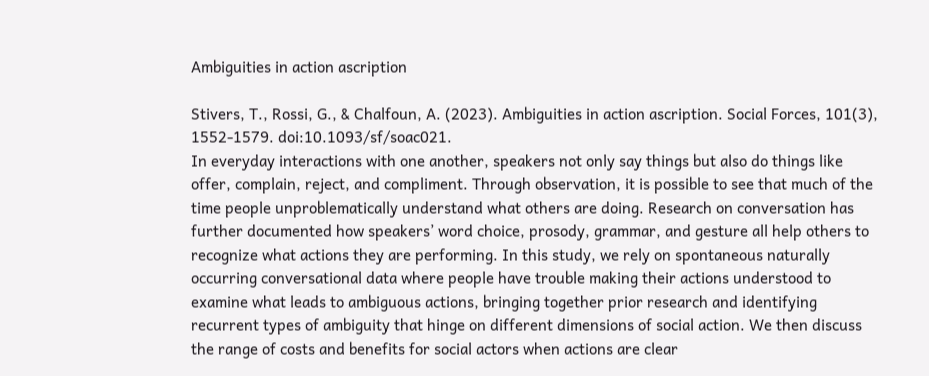Ambiguities in action ascription

Stivers, T., Rossi, G., & Chalfoun, A. (2023). Ambiguities in action ascription. Social Forces, 101(3), 1552-1579. doi:10.1093/sf/soac021.
In everyday interactions with one another, speakers not only say things but also do things like offer, complain, reject, and compliment. Through observation, it is possible to see that much of the time people unproblematically understand what others are doing. Research on conversation has further documented how speakers’ word choice, prosody, grammar, and gesture all help others to recognize what actions they are performing. In this study, we rely on spontaneous naturally occurring conversational data where people have trouble making their actions understood to examine what leads to ambiguous actions, bringing together prior research and identifying recurrent types of ambiguity that hinge on different dimensions of social action. We then discuss the range of costs and benefits for social actors when actions are clear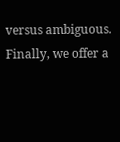versus ambiguous. Finally, we offer a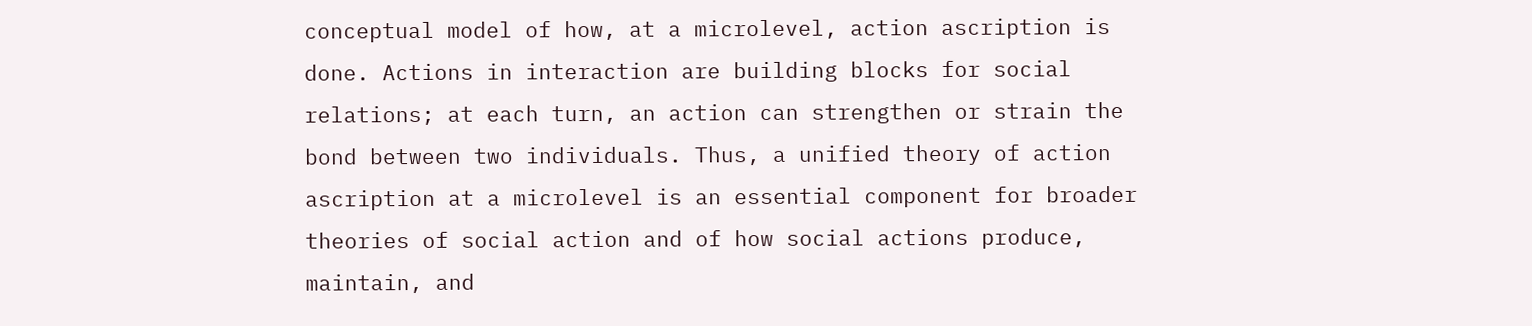conceptual model of how, at a microlevel, action ascription is done. Actions in interaction are building blocks for social relations; at each turn, an action can strengthen or strain the bond between two individuals. Thus, a unified theory of action ascription at a microlevel is an essential component for broader theories of social action and of how social actions produce, maintain, and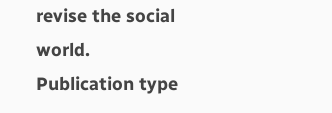revise the social world.
Publication type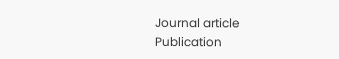Journal article
Publication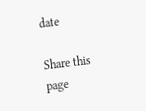date

Share this page